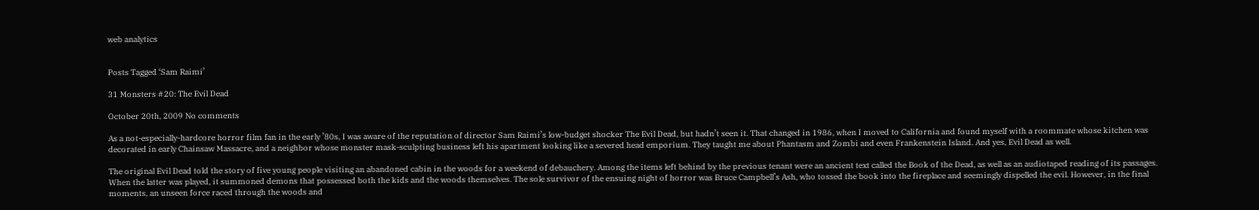web analytics


Posts Tagged ‘Sam Raimi’

31 Monsters #20: The Evil Dead

October 20th, 2009 No comments

As a not-especially-hardcore horror film fan in the early ’80s, I was aware of the reputation of director Sam Raimi’s low-budget shocker The Evil Dead, but hadn’t seen it. That changed in 1986, when I moved to California and found myself with a roommate whose kitchen was decorated in early Chainsaw Massacre, and a neighbor whose monster mask-sculpting business left his apartment looking like a severed head emporium. They taught me about Phantasm and Zombi and even Frankenstein Island. And yes, Evil Dead as well.

The original Evil Dead told the story of five young people visiting an abandoned cabin in the woods for a weekend of debauchery. Among the items left behind by the previous tenant were an ancient text called the Book of the Dead, as well as an audiotaped reading of its passages. When the latter was played, it summoned demons that possessed both the kids and the woods themselves. The sole survivor of the ensuing night of horror was Bruce Campbell’s Ash, who tossed the book into the fireplace and seemingly dispelled the evil. However, in the final moments, an unseen force raced through the woods and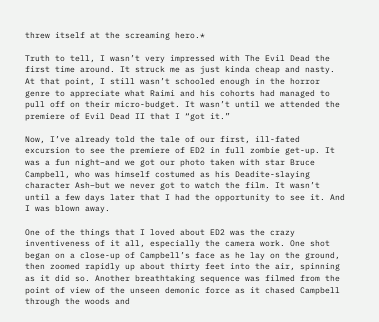threw itself at the screaming hero.*

Truth to tell, I wasn’t very impressed with The Evil Dead the first time around. It struck me as just kinda cheap and nasty. At that point, I still wasn’t schooled enough in the horror genre to appreciate what Raimi and his cohorts had managed to pull off on their micro-budget. It wasn’t until we attended the premiere of Evil Dead II that I “got it.”

Now, I’ve already told the tale of our first, ill-fated excursion to see the premiere of ED2 in full zombie get-up. It was a fun night–and we got our photo taken with star Bruce Campbell, who was himself costumed as his Deadite-slaying character Ash–but we never got to watch the film. It wasn’t until a few days later that I had the opportunity to see it. And I was blown away.

One of the things that I loved about ED2 was the crazy inventiveness of it all, especially the camera work. One shot began on a close-up of Campbell’s face as he lay on the ground, then zoomed rapidly up about thirty feet into the air, spinning as it did so. Another breathtaking sequence was filmed from the point of view of the unseen demonic force as it chased Campbell through the woods and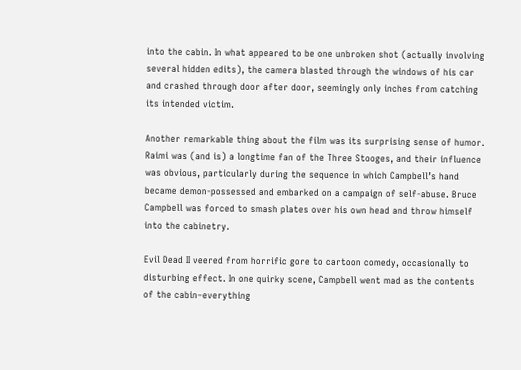into the cabin. In what appeared to be one unbroken shot (actually involving several hidden edits), the camera blasted through the windows of his car and crashed through door after door, seemingly only inches from catching its intended victim.

Another remarkable thing about the film was its surprising sense of humor. Raimi was (and is) a longtime fan of the Three Stooges, and their influence was obvious, particularly during the sequence in which Campbell’s hand became demon-possessed and embarked on a campaign of self-abuse. Bruce Campbell was forced to smash plates over his own head and throw himself into the cabinetry.

Evil Dead II veered from horrific gore to cartoon comedy, occasionally to disturbing effect. In one quirky scene, Campbell went mad as the contents of the cabin–everything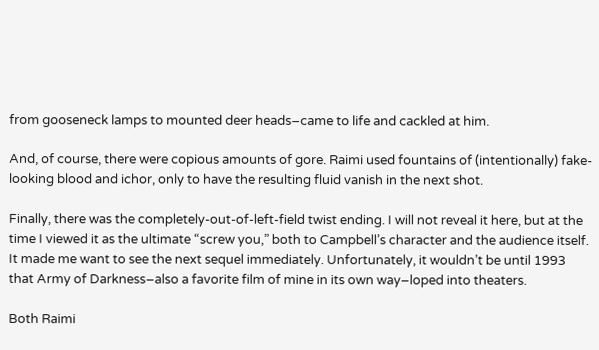from gooseneck lamps to mounted deer heads–came to life and cackled at him.

And, of course, there were copious amounts of gore. Raimi used fountains of (intentionally) fake-looking blood and ichor, only to have the resulting fluid vanish in the next shot.

Finally, there was the completely-out-of-left-field twist ending. I will not reveal it here, but at the time I viewed it as the ultimate “screw you,” both to Campbell’s character and the audience itself. It made me want to see the next sequel immediately. Unfortunately, it wouldn’t be until 1993 that Army of Darkness–also a favorite film of mine in its own way–loped into theaters.

Both Raimi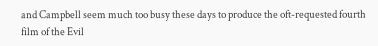and Campbell seem much too busy these days to produce the oft-requested fourth film of the Evil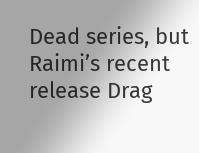Dead series, but Raimi’s recent release Drag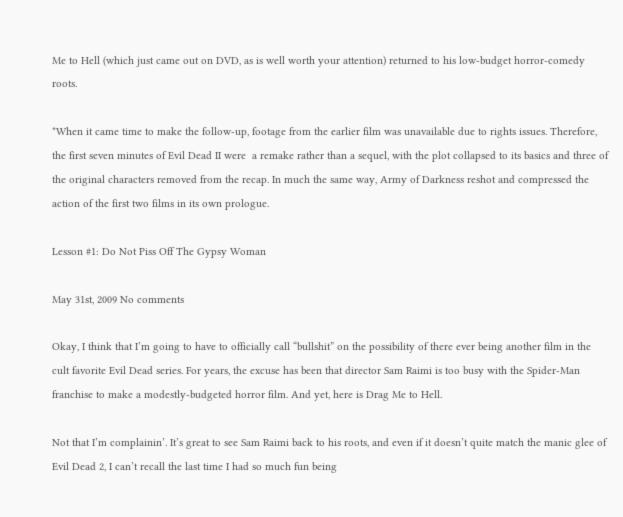Me to Hell (which just came out on DVD, as is well worth your attention) returned to his low-budget horror-comedy roots.

*When it came time to make the follow-up, footage from the earlier film was unavailable due to rights issues. Therefore, the first seven minutes of Evil Dead II were  a remake rather than a sequel, with the plot collapsed to its basics and three of the original characters removed from the recap. In much the same way, Army of Darkness reshot and compressed the action of the first two films in its own prologue.

Lesson #1: Do Not Piss Off The Gypsy Woman

May 31st, 2009 No comments

Okay, I think that I’m going to have to officially call “bullshit” on the possibility of there ever being another film in the cult favorite Evil Dead series. For years, the excuse has been that director Sam Raimi is too busy with the Spider-Man franchise to make a modestly-budgeted horror film. And yet, here is Drag Me to Hell.

Not that I’m complainin’. It’s great to see Sam Raimi back to his roots, and even if it doesn’t quite match the manic glee of Evil Dead 2, I can’t recall the last time I had so much fun being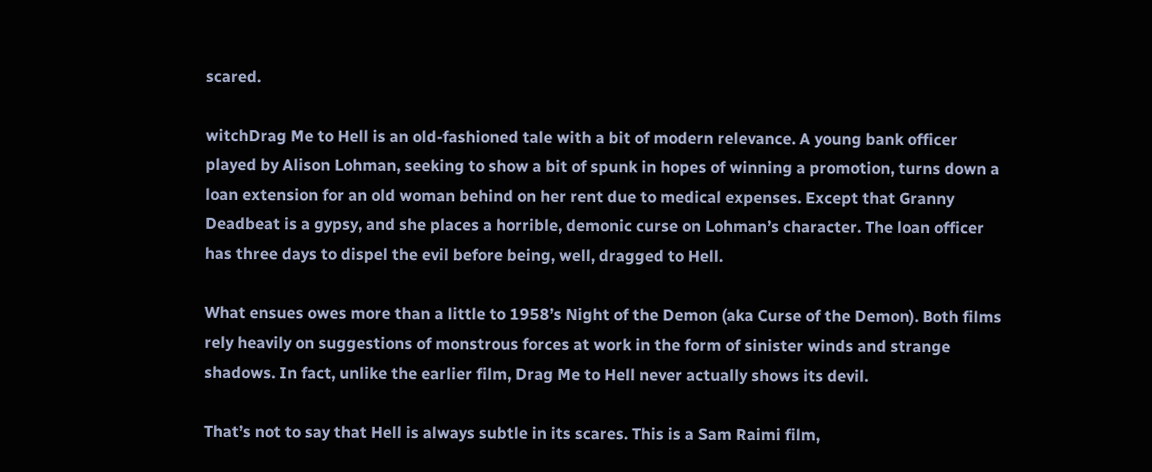scared.

witchDrag Me to Hell is an old-fashioned tale with a bit of modern relevance. A young bank officer played by Alison Lohman, seeking to show a bit of spunk in hopes of winning a promotion, turns down a loan extension for an old woman behind on her rent due to medical expenses. Except that Granny Deadbeat is a gypsy, and she places a horrible, demonic curse on Lohman’s character. The loan officer has three days to dispel the evil before being, well, dragged to Hell.

What ensues owes more than a little to 1958’s Night of the Demon (aka Curse of the Demon). Both films rely heavily on suggestions of monstrous forces at work in the form of sinister winds and strange shadows. In fact, unlike the earlier film, Drag Me to Hell never actually shows its devil.

That’s not to say that Hell is always subtle in its scares. This is a Sam Raimi film,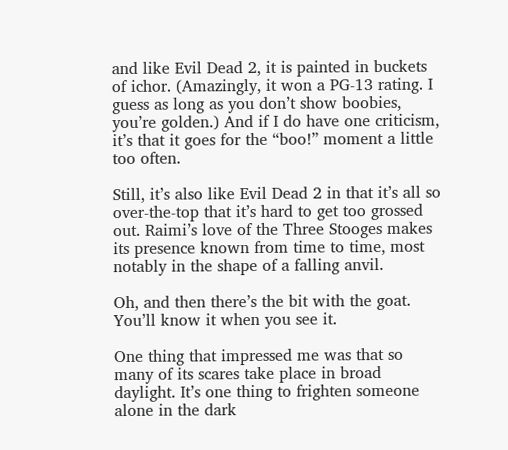and like Evil Dead 2, it is painted in buckets of ichor. (Amazingly, it won a PG-13 rating. I guess as long as you don’t show boobies, you’re golden.) And if I do have one criticism, it’s that it goes for the “boo!” moment a little too often.

Still, it’s also like Evil Dead 2 in that it’s all so over-the-top that it’s hard to get too grossed out. Raimi’s love of the Three Stooges makes its presence known from time to time, most notably in the shape of a falling anvil.

Oh, and then there’s the bit with the goat. You’ll know it when you see it.

One thing that impressed me was that so many of its scares take place in broad daylight. It’s one thing to frighten someone alone in the dark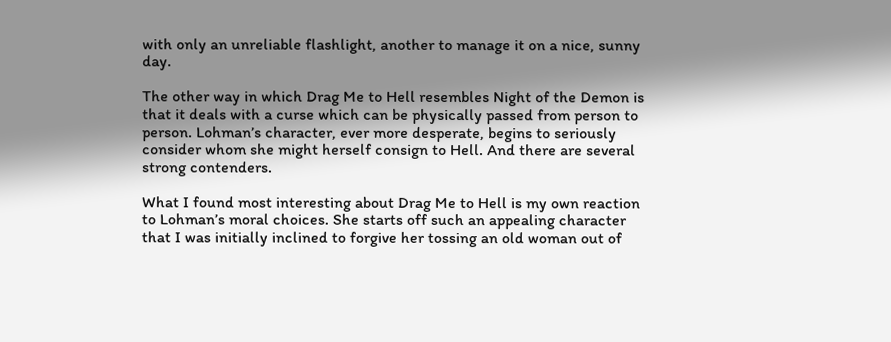with only an unreliable flashlight, another to manage it on a nice, sunny day.

The other way in which Drag Me to Hell resembles Night of the Demon is that it deals with a curse which can be physically passed from person to person. Lohman’s character, ever more desperate, begins to seriously consider whom she might herself consign to Hell. And there are several strong contenders.

What I found most interesting about Drag Me to Hell is my own reaction to Lohman’s moral choices. She starts off such an appealing character that I was initially inclined to forgive her tossing an old woman out of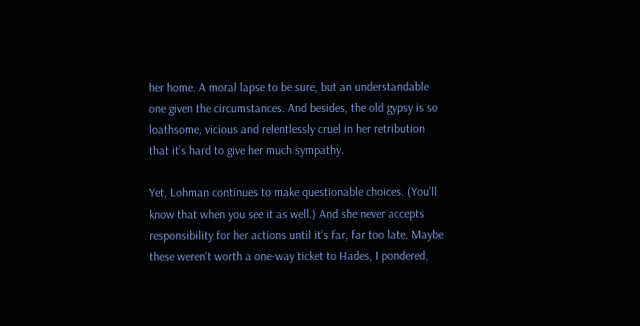her home. A moral lapse to be sure, but an understandable one given the circumstances. And besides, the old gypsy is so loathsome, vicious and relentlessly cruel in her retribution that it’s hard to give her much sympathy.

Yet, Lohman continues to make questionable choices. (You’ll know that when you see it as well.) And she never accepts responsibility for her actions until it’s far, far too late. Maybe these weren’t worth a one-way ticket to Hades, I pondered,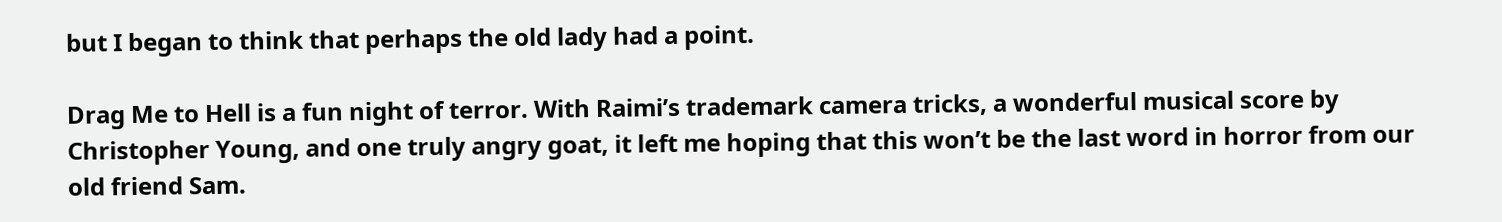but I began to think that perhaps the old lady had a point.

Drag Me to Hell is a fun night of terror. With Raimi’s trademark camera tricks, a wonderful musical score by Christopher Young, and one truly angry goat, it left me hoping that this won’t be the last word in horror from our old friend Sam.